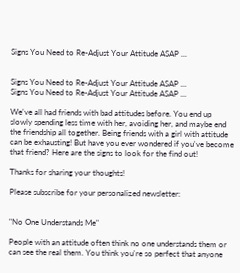Signs You Need to Re-Adjust Your Attitude ASAP ...


Signs You Need to Re-Adjust Your Attitude ASAP ...
Signs You Need to Re-Adjust Your Attitude ASAP ...

We've all had friends with bad attitudes before. You end up slowly spending less time with her, avoiding her, and maybe end the friendship all together. Being friends with a girl with attitude can be exhausting! But have you ever wondered if you've become that friend? Here are the signs to look for the find out!

Thanks for sharing your thoughts!

Please subscribe for your personalized newsletter:


"No One Understands Me"

People with an attitude often think no one understands them or can see the real them. You think you're so perfect that anyone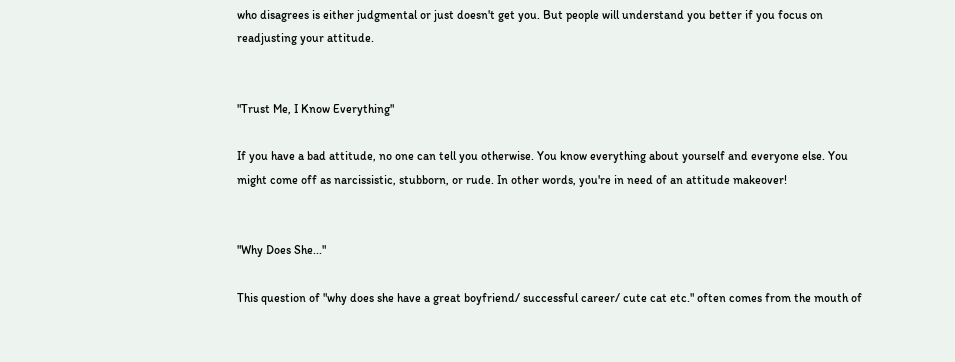who disagrees is either judgmental or just doesn't get you. But people will understand you better if you focus on readjusting your attitude.


"Trust Me, I Know Everything"

If you have a bad attitude, no one can tell you otherwise. You know everything about yourself and everyone else. You might come off as narcissistic, stubborn, or rude. In other words, you're in need of an attitude makeover!


"Why Does She..."

This question of "why does she have a great boyfriend/ successful career/ cute cat etc." often comes from the mouth of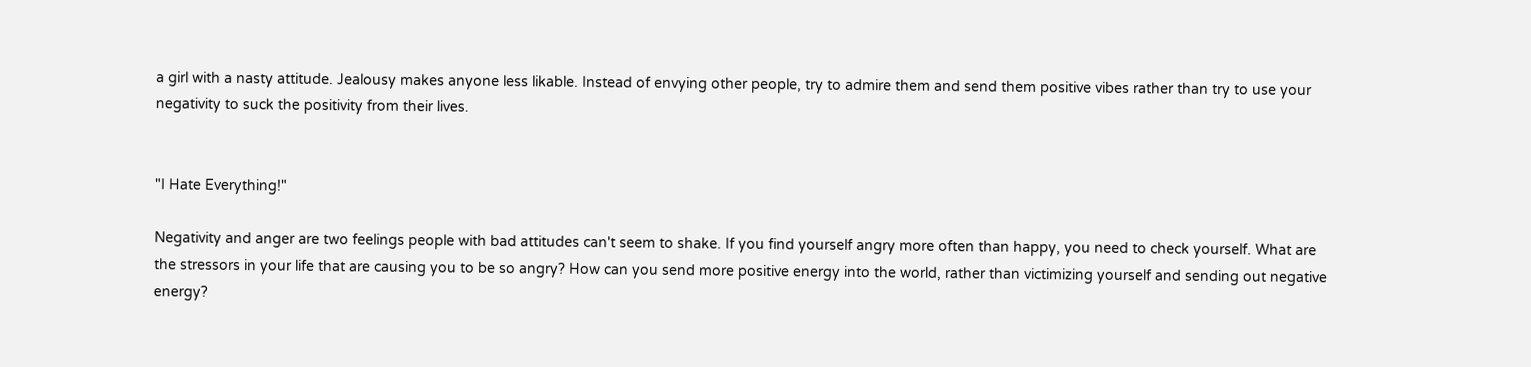a girl with a nasty attitude. Jealousy makes anyone less likable. Instead of envying other people, try to admire them and send them positive vibes rather than try to use your negativity to suck the positivity from their lives.


"I Hate Everything!"

Negativity and anger are two feelings people with bad attitudes can't seem to shake. If you find yourself angry more often than happy, you need to check yourself. What are the stressors in your life that are causing you to be so angry? How can you send more positive energy into the world, rather than victimizing yourself and sending out negative energy?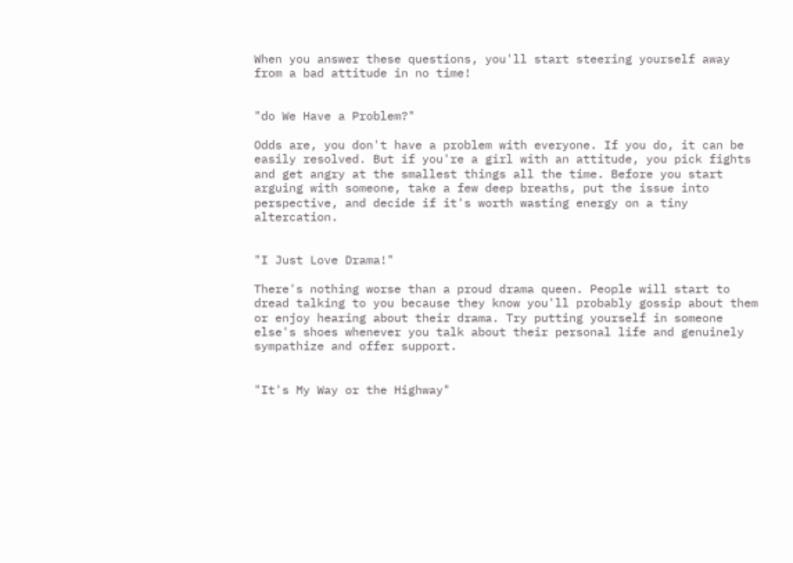When you answer these questions, you'll start steering yourself away from a bad attitude in no time!


"do We Have a Problem?"

Odds are, you don't have a problem with everyone. If you do, it can be easily resolved. But if you're a girl with an attitude, you pick fights and get angry at the smallest things all the time. Before you start arguing with someone, take a few deep breaths, put the issue into perspective, and decide if it's worth wasting energy on a tiny altercation.


"I Just Love Drama!"

There's nothing worse than a proud drama queen. People will start to dread talking to you because they know you'll probably gossip about them or enjoy hearing about their drama. Try putting yourself in someone else's shoes whenever you talk about their personal life and genuinely sympathize and offer support.


"It's My Way or the Highway"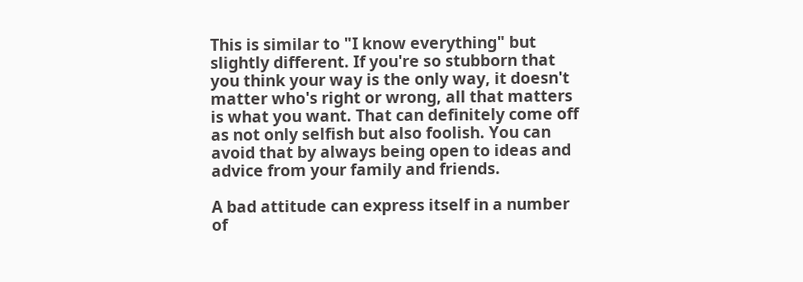This is similar to "I know everything" but slightly different. If you're so stubborn that you think your way is the only way, it doesn't matter who's right or wrong, all that matters is what you want. That can definitely come off as not only selfish but also foolish. You can avoid that by always being open to ideas and advice from your family and friends.

A bad attitude can express itself in a number of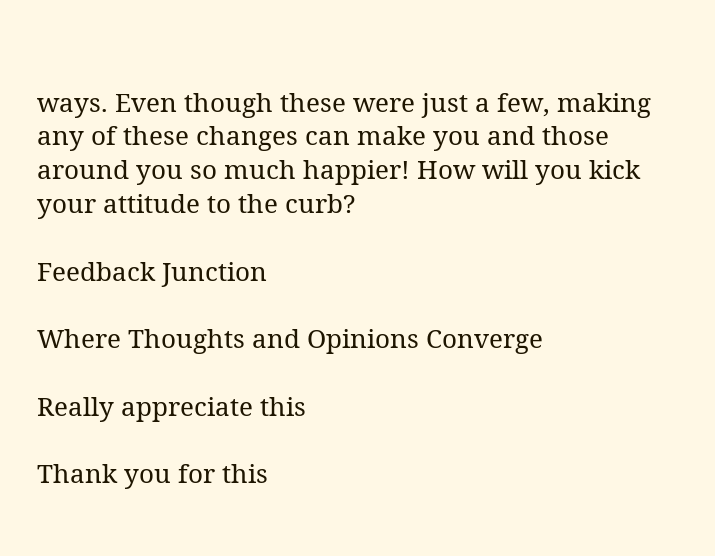ways. Even though these were just a few, making any of these changes can make you and those around you so much happier! How will you kick your attitude to the curb?

Feedback Junction

Where Thoughts and Opinions Converge

Really appreciate this

Thank you for this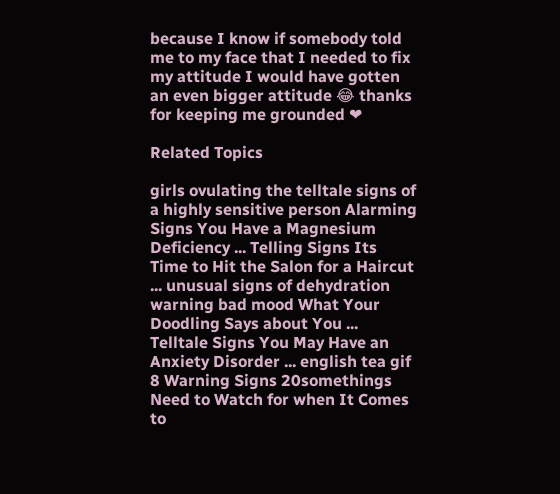because I know if somebody told me to my face that I needed to fix my attitude I would have gotten an even bigger attitude 😂 thanks for keeping me grounded ❤

Related Topics

girls ovulating the telltale signs of a highly sensitive person Alarming Signs You Have a Magnesium Deficiency ... Telling Signs Its Time to Hit the Salon for a Haircut ... unusual signs of dehydration warning bad mood What Your Doodling Says about You ... Telltale Signs You May Have an Anxiety Disorder ... english tea gif 8 Warning Signs 20somethings Need to Watch for when It Comes to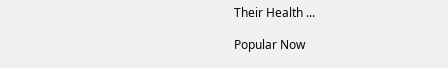Their Health ...

Popular Now